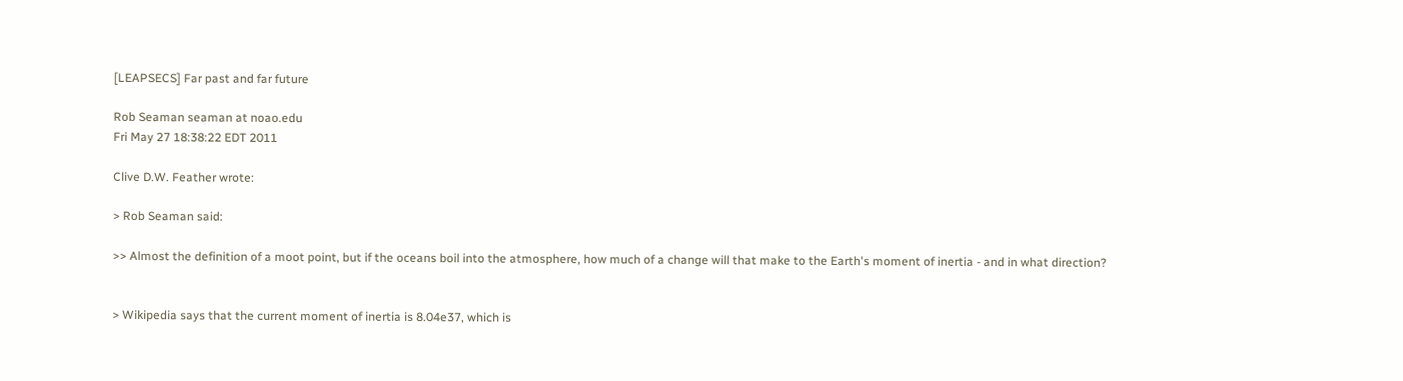[LEAPSECS] Far past and far future

Rob Seaman seaman at noao.edu
Fri May 27 18:38:22 EDT 2011

Clive D.W. Feather wrote:

> Rob Seaman said:

>> Almost the definition of a moot point, but if the oceans boil into the atmosphere, how much of a change will that make to the Earth's moment of inertia - and in what direction?


> Wikipedia says that the current moment of inertia is 8.04e37, which is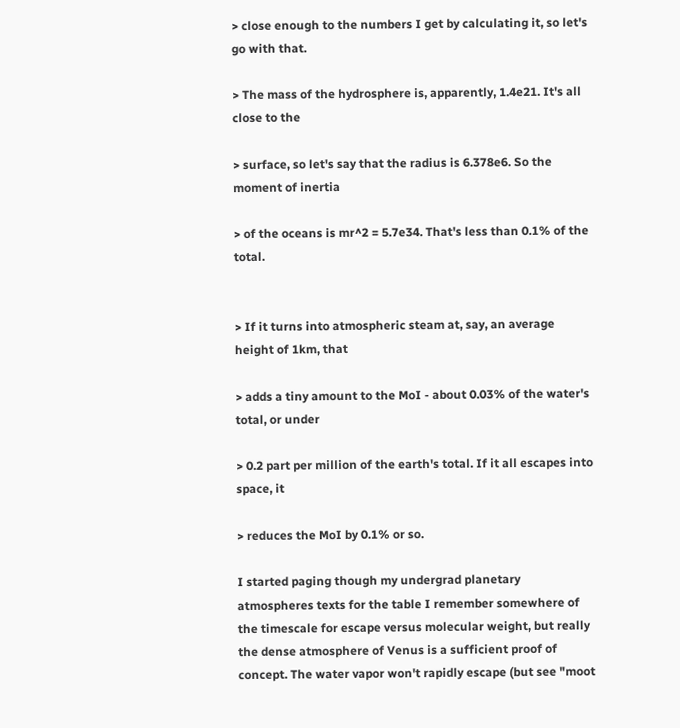> close enough to the numbers I get by calculating it, so let's go with that.

> The mass of the hydrosphere is, apparently, 1.4e21. It's all close to the

> surface, so let's say that the radius is 6.378e6. So the moment of inertia

> of the oceans is mr^2 = 5.7e34. That's less than 0.1% of the total.


> If it turns into atmospheric steam at, say, an average height of 1km, that

> adds a tiny amount to the MoI - about 0.03% of the water's total, or under

> 0.2 part per million of the earth's total. If it all escapes into space, it

> reduces the MoI by 0.1% or so.

I started paging though my undergrad planetary atmospheres texts for the table I remember somewhere of the timescale for escape versus molecular weight, but really the dense atmosphere of Venus is a sufficient proof of concept. The water vapor won't rapidly escape (but see "moot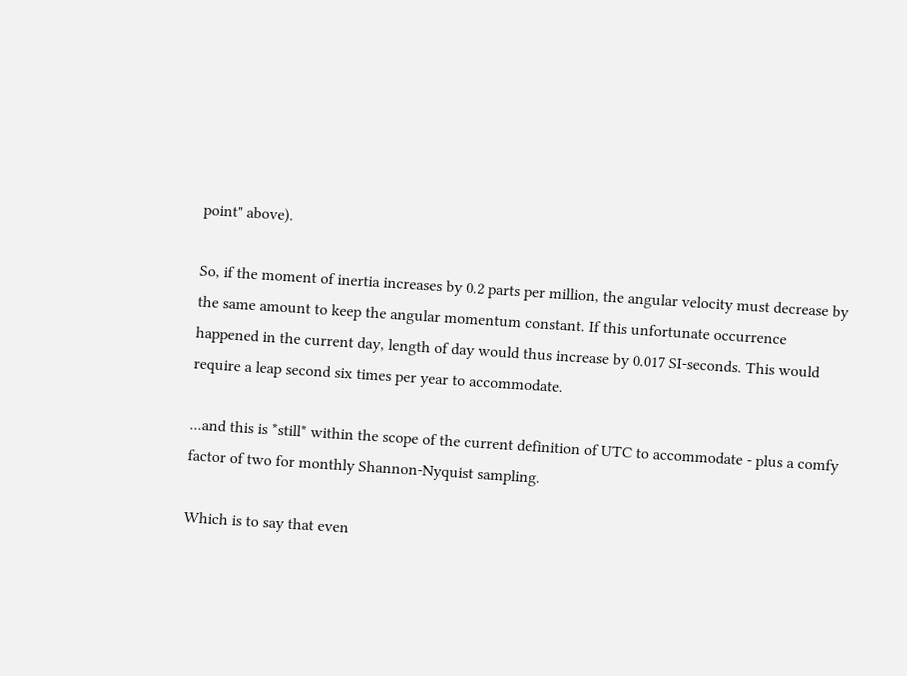point" above).

So, if the moment of inertia increases by 0.2 parts per million, the angular velocity must decrease by the same amount to keep the angular momentum constant. If this unfortunate occurrence happened in the current day, length of day would thus increase by 0.017 SI-seconds. This would require a leap second six times per year to accommodate.

...and this is *still* within the scope of the current definition of UTC to accommodate - plus a comfy factor of two for monthly Shannon-Nyquist sampling.

Which is to say that even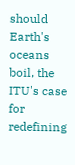should Earth's oceans boil, the ITU's case for redefining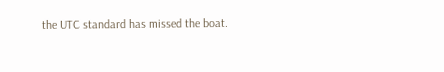the UTC standard has missed the boat.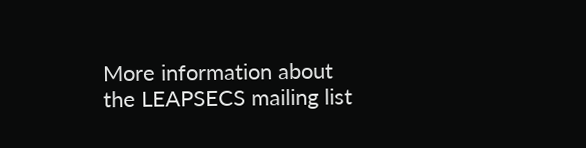More information about the LEAPSECS mailing list